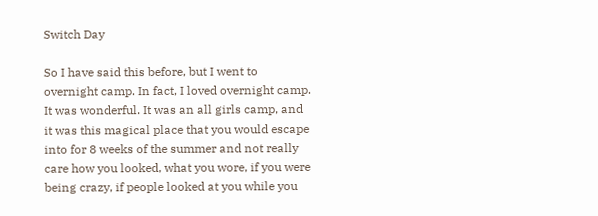Switch Day

So I have said this before, but I went to overnight camp. In fact, I loved overnight camp. It was wonderful. It was an all girls camp, and it was this magical place that you would escape into for 8 weeks of the summer and not really care how you looked, what you wore, if you were being crazy, if people looked at you while you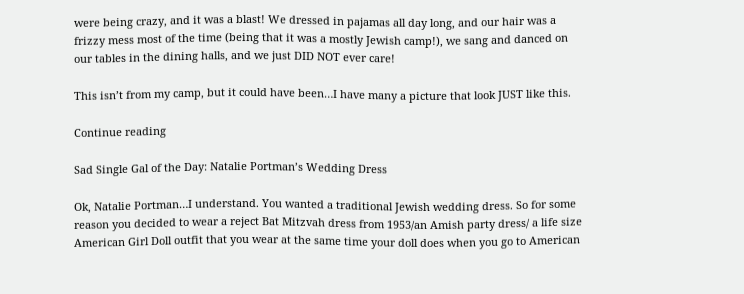were being crazy, and it was a blast! We dressed in pajamas all day long, and our hair was a frizzy mess most of the time (being that it was a mostly Jewish camp!), we sang and danced on our tables in the dining halls, and we just DID NOT ever care!

This isn’t from my camp, but it could have been…I have many a picture that look JUST like this.

Continue reading

Sad Single Gal of the Day: Natalie Portman’s Wedding Dress

Ok, Natalie Portman…I understand. You wanted a traditional Jewish wedding dress. So for some reason you decided to wear a reject Bat Mitzvah dress from 1953/an Amish party dress/ a life size American Girl Doll outfit that you wear at the same time your doll does when you go to American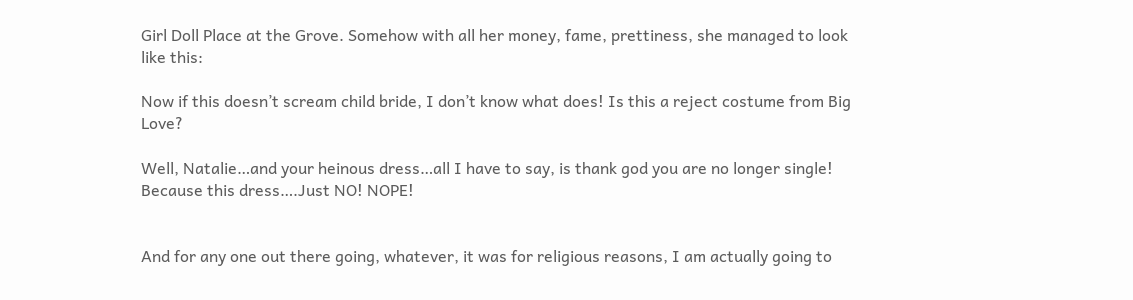Girl Doll Place at the Grove. Somehow with all her money, fame, prettiness, she managed to look like this:

Now if this doesn’t scream child bride, I don’t know what does! Is this a reject costume from Big Love?

Well, Natalie…and your heinous dress…all I have to say, is thank god you are no longer single! Because this dress….Just NO! NOPE!


And for any one out there going, whatever, it was for religious reasons, I am actually going to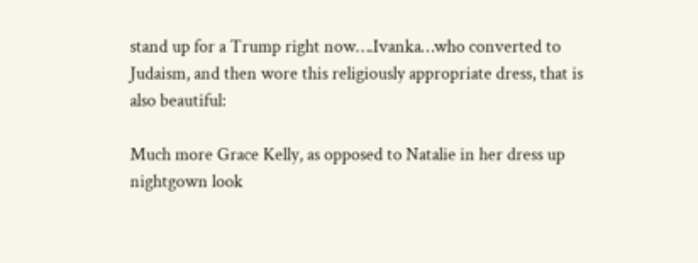stand up for a Trump right now….Ivanka…who converted to Judaism, and then wore this religiously appropriate dress, that is also beautiful:

Much more Grace Kelly, as opposed to Natalie in her dress up nightgown look